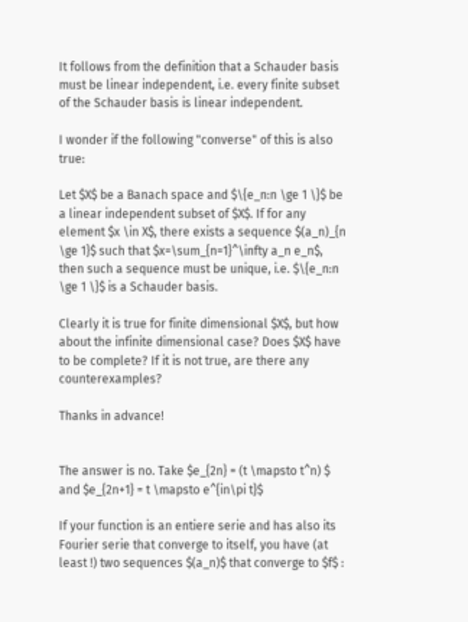It follows from the definition that a Schauder basis must be linear independent, i.e. every finite subset of the Schauder basis is linear independent.

I wonder if the following "converse" of this is also true:

Let $X$ be a Banach space and $\{e_n:n \ge 1 \}$ be a linear independent subset of $X$. If for any element $x \in X$, there exists a sequence $(a_n)_{n \ge 1}$ such that $x=\sum_{n=1}^\infty a_n e_n$, then such a sequence must be unique, i.e. $\{e_n:n \ge 1 \}$ is a Schauder basis.

Clearly it is true for finite dimensional $X$, but how about the infinite dimensional case? Does $X$ have to be complete? If it is not true, are there any counterexamples?

Thanks in advance!


The answer is no. Take $e_{2n} = (t \mapsto t^n) $ and $e_{2n+1} = t \mapsto e^{in\pi t}$

If your function is an entiere serie and has also its Fourier serie that converge to itself, you have (at least !) two sequences $(a_n)$ that converge to $f$ :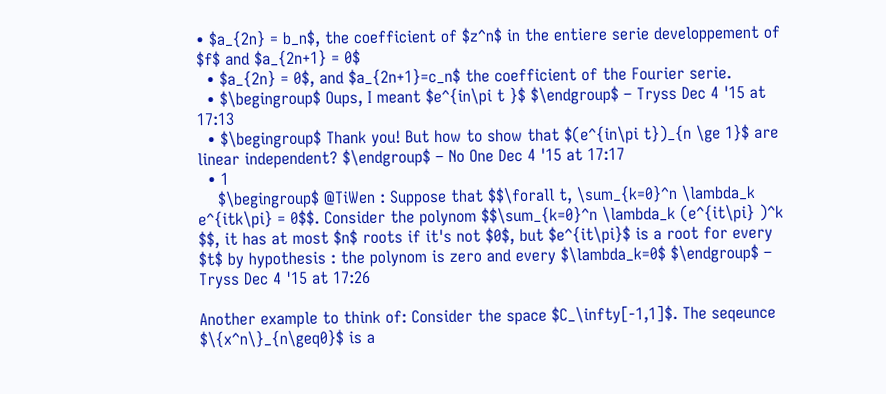• $a_{2n} = b_n$, the coefficient of $z^n$ in the entiere serie developpement of $f$ and $a_{2n+1} = 0$
  • $a_{2n} = 0$, and $a_{2n+1}=c_n$ the coefficient of the Fourier serie.
  • $\begingroup$ Oups, I meant $e^{in\pi t }$ $\endgroup$ – Tryss Dec 4 '15 at 17:13
  • $\begingroup$ Thank you! But how to show that $(e^{in\pi t})_{n \ge 1}$ are linear independent? $\endgroup$ – No One Dec 4 '15 at 17:17
  • 1
    $\begingroup$ @TiWen : Suppose that $$\forall t, \sum_{k=0}^n \lambda_k e^{itk\pi} = 0$$. Consider the polynom $$\sum_{k=0}^n \lambda_k (e^{it\pi} )^k $$, it has at most $n$ roots if it's not $0$, but $e^{it\pi}$ is a root for every $t$ by hypothesis : the polynom is zero and every $\lambda_k=0$ $\endgroup$ – Tryss Dec 4 '15 at 17:26

Another example to think of: Consider the space $C_\infty[-1,1]$. The seqeunce $\{x^n\}_{n\geq0}$ is a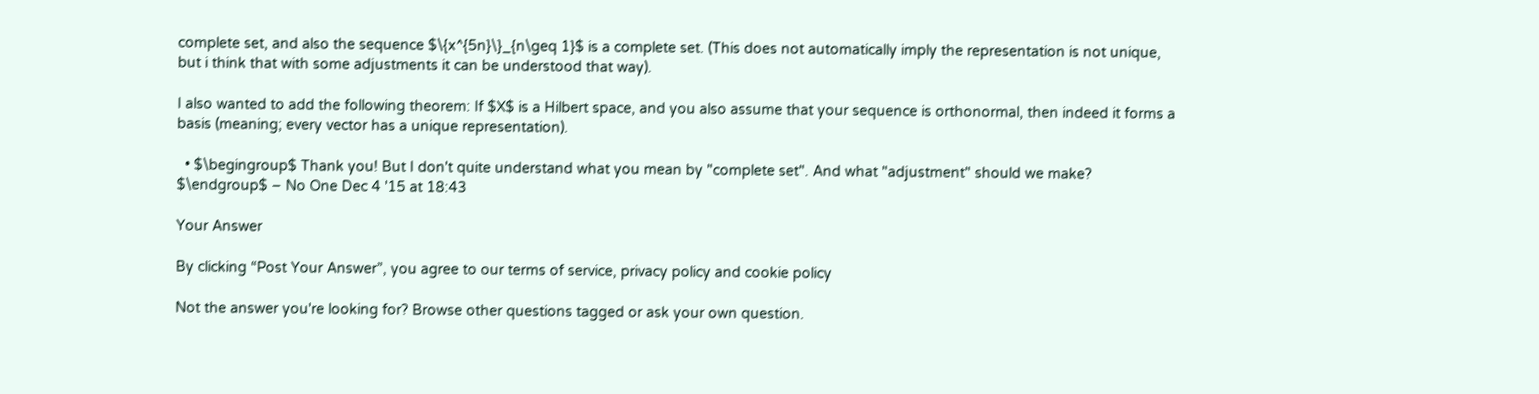complete set, and also the sequence $\{x^{5n}\}_{n\geq 1}$ is a complete set. (This does not automatically imply the representation is not unique, but i think that with some adjustments it can be understood that way).

I also wanted to add the following theorem: If $X$ is a Hilbert space, and you also assume that your sequence is orthonormal, then indeed it forms a basis (meaning; every vector has a unique representation).

  • $\begingroup$ Thank you! But I don't quite understand what you mean by "complete set". And what "adjustment" should we make? $\endgroup$ – No One Dec 4 '15 at 18:43

Your Answer

By clicking “Post Your Answer”, you agree to our terms of service, privacy policy and cookie policy

Not the answer you're looking for? Browse other questions tagged or ask your own question.